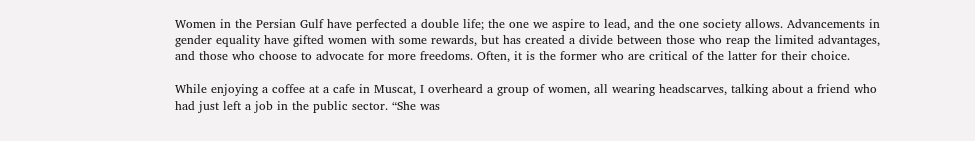Women in the Persian Gulf have perfected a double life; the one we aspire to lead, and the one society allows. Advancements in gender equality have gifted women with some rewards, but has created a divide between those who reap the limited advantages, and those who choose to advocate for more freedoms. Often, it is the former who are critical of the latter for their choice.

While enjoying a coffee at a cafe in Muscat, I overheard a group of women, all wearing headscarves, talking about a friend who had just left a job in the public sector. “She was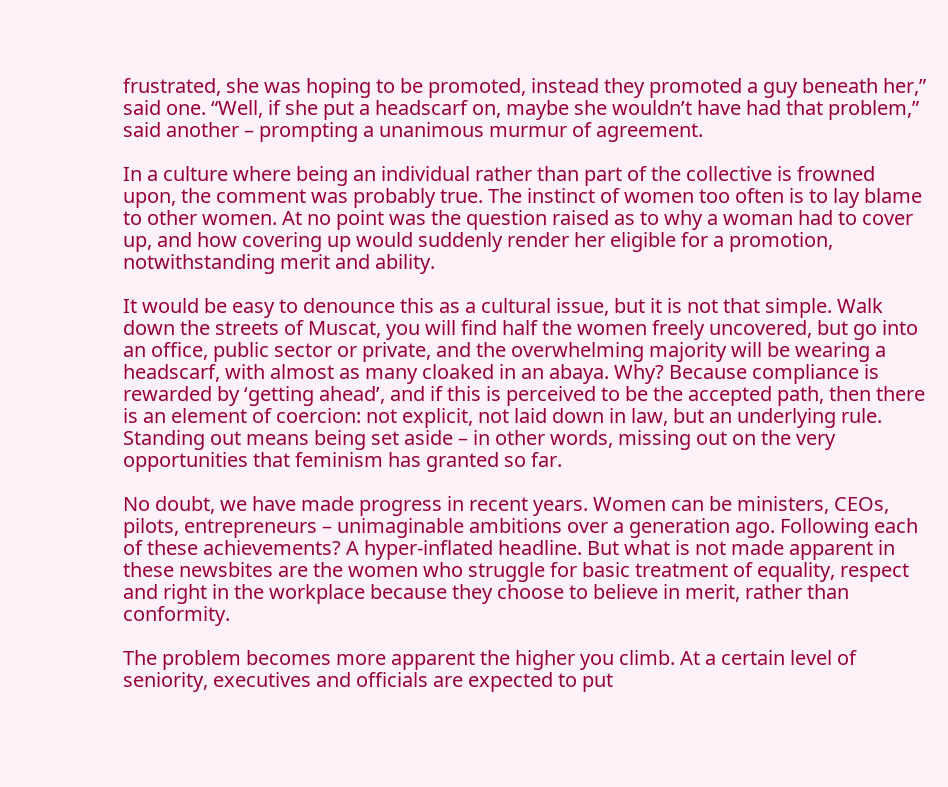frustrated, she was hoping to be promoted, instead they promoted a guy beneath her,” said one. “Well, if she put a headscarf on, maybe she wouldn’t have had that problem,” said another – prompting a unanimous murmur of agreement.

In a culture where being an individual rather than part of the collective is frowned upon, the comment was probably true. The instinct of women too often is to lay blame to other women. At no point was the question raised as to why a woman had to cover up, and how covering up would suddenly render her eligible for a promotion, notwithstanding merit and ability.

It would be easy to denounce this as a cultural issue, but it is not that simple. Walk down the streets of Muscat, you will find half the women freely uncovered, but go into an office, public sector or private, and the overwhelming majority will be wearing a headscarf, with almost as many cloaked in an abaya. Why? Because compliance is rewarded by ‘getting ahead’, and if this is perceived to be the accepted path, then there is an element of coercion: not explicit, not laid down in law, but an underlying rule. Standing out means being set aside – in other words, missing out on the very opportunities that feminism has granted so far.

No doubt, we have made progress in recent years. Women can be ministers, CEOs, pilots, entrepreneurs – unimaginable ambitions over a generation ago. Following each of these achievements? A hyper-inflated headline. But what is not made apparent in these newsbites are the women who struggle for basic treatment of equality, respect and right in the workplace because they choose to believe in merit, rather than conformity.

The problem becomes more apparent the higher you climb. At a certain level of seniority, executives and officials are expected to put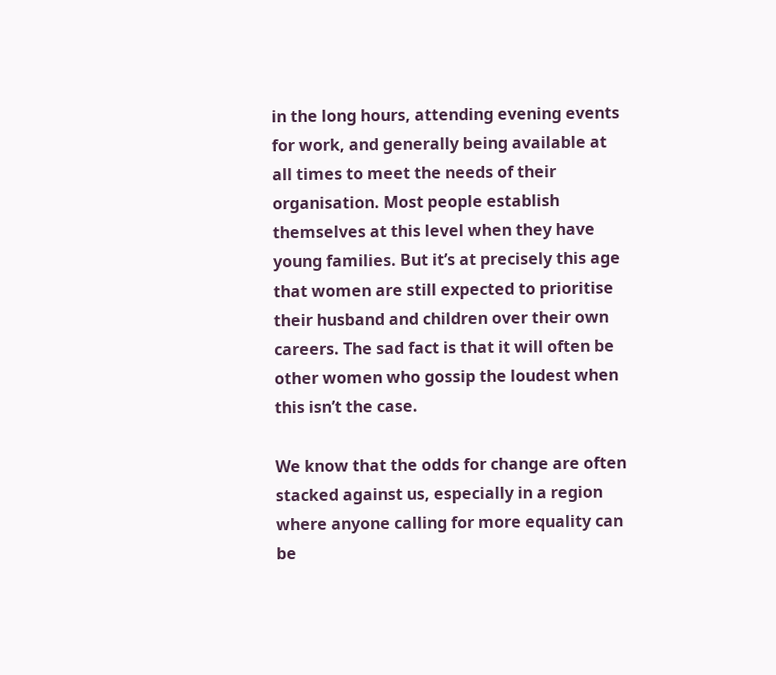in the long hours, attending evening events for work, and generally being available at all times to meet the needs of their organisation. Most people establish themselves at this level when they have young families. But it’s at precisely this age that women are still expected to prioritise their husband and children over their own careers. The sad fact is that it will often be other women who gossip the loudest when this isn’t the case.

We know that the odds for change are often stacked against us, especially in a region where anyone calling for more equality can be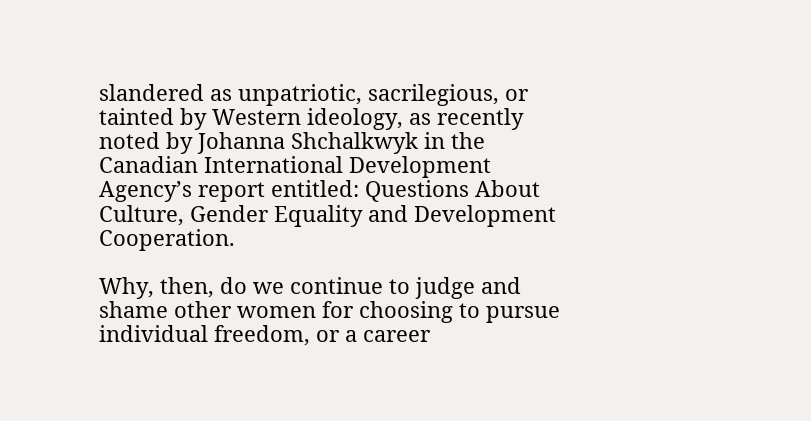slandered as unpatriotic, sacrilegious, or tainted by Western ideology, as recently noted by Johanna Shchalkwyk in the Canadian International Development Agency’s report entitled: Questions About Culture, Gender Equality and Development Cooperation.

Why, then, do we continue to judge and shame other women for choosing to pursue individual freedom, or a career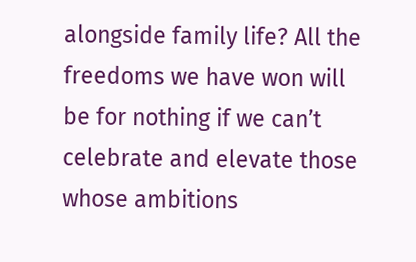alongside family life? All the freedoms we have won will be for nothing if we can’t celebrate and elevate those whose ambitions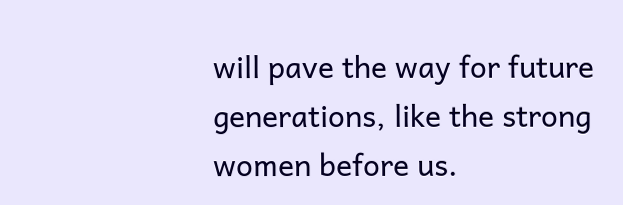will pave the way for future generations, like the strong women before us.